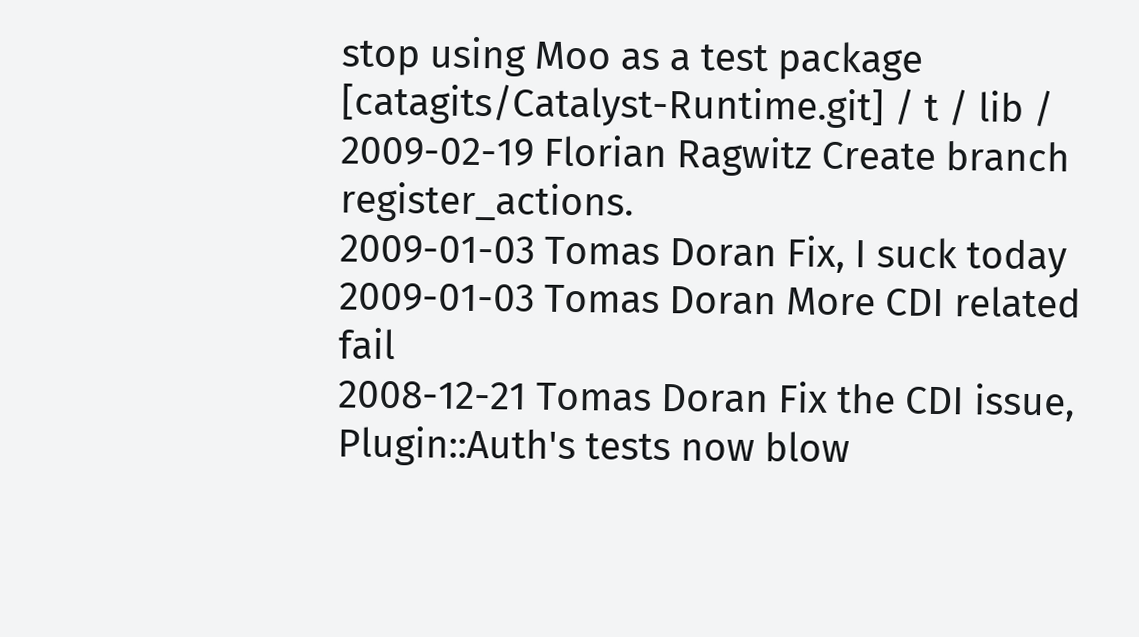stop using Moo as a test package
[catagits/Catalyst-Runtime.git] / t / lib /
2009-02-19 Florian Ragwitz Create branch register_actions.
2009-01-03 Tomas Doran Fix, I suck today
2009-01-03 Tomas Doran More CDI related fail
2008-12-21 Tomas Doran Fix the CDI issue, Plugin::Auth's tests now blow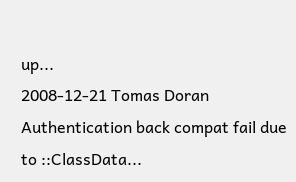up...
2008-12-21 Tomas Doran Authentication back compat fail due to ::ClassData...